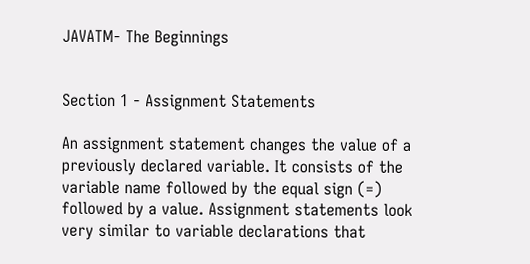JAVATM- The Beginnings


Section 1 - Assignment Statements

An assignment statement changes the value of a previously declared variable. It consists of the variable name followed by the equal sign (=) followed by a value. Assignment statements look very similar to variable declarations that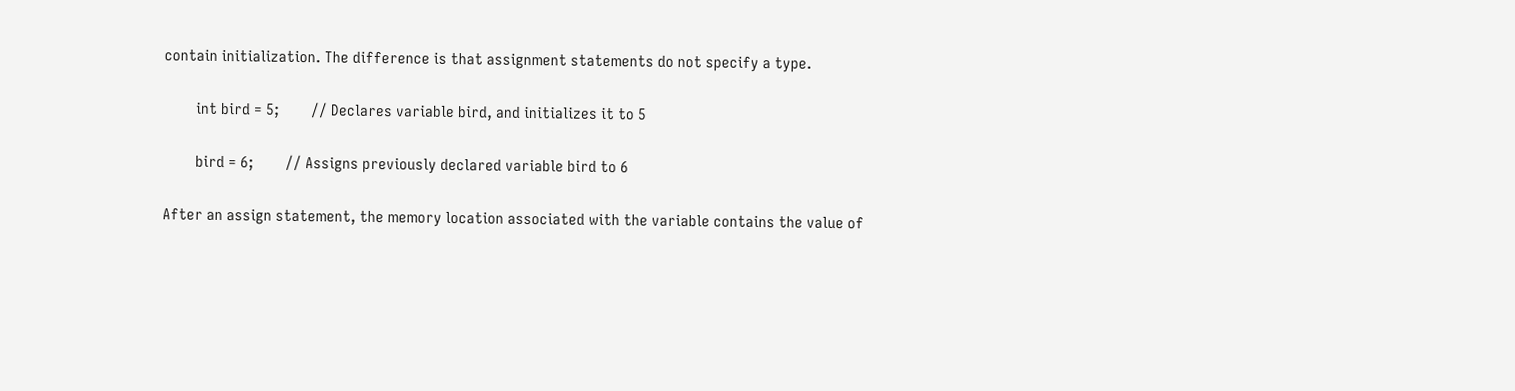contain initialization. The difference is that assignment statements do not specify a type.

        int bird = 5;        // Declares variable bird, and initializes it to 5

        bird = 6;        // Assigns previously declared variable bird to 6

After an assign statement, the memory location associated with the variable contains the value of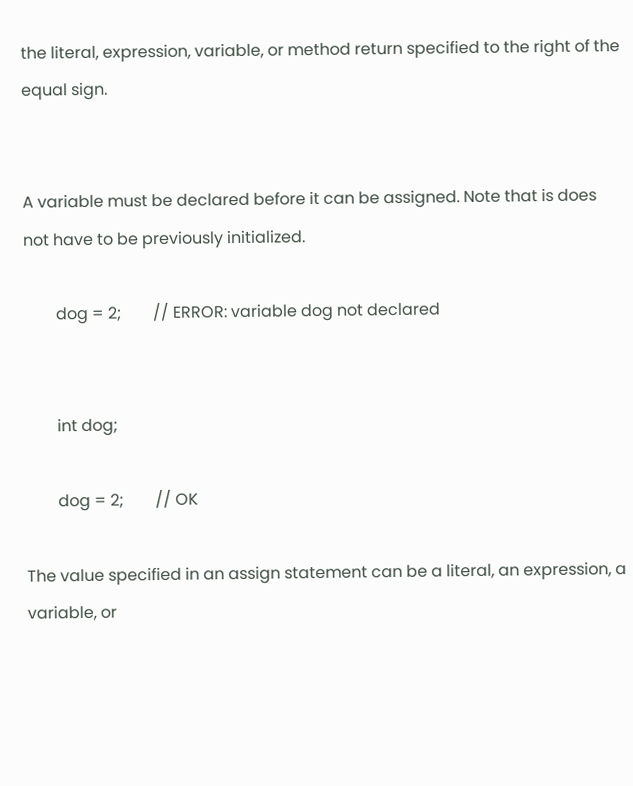the literal, expression, variable, or method return specified to the right of the equal sign.


A variable must be declared before it can be assigned. Note that is does not have to be previously initialized.

        dog = 2;        // ERROR: variable dog not declared


        int dog;

        dog = 2;        // OK

The value specified in an assign statement can be a literal, an expression, a variable, or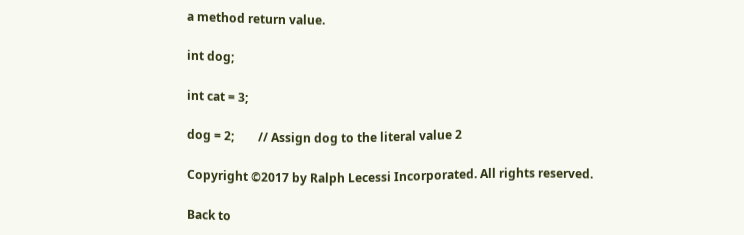a method return value.

int dog;

int cat = 3;

dog = 2;        // Assign dog to the literal value 2

Copyright ©2017 by Ralph Lecessi Incorporated. All rights reserved.

Back to